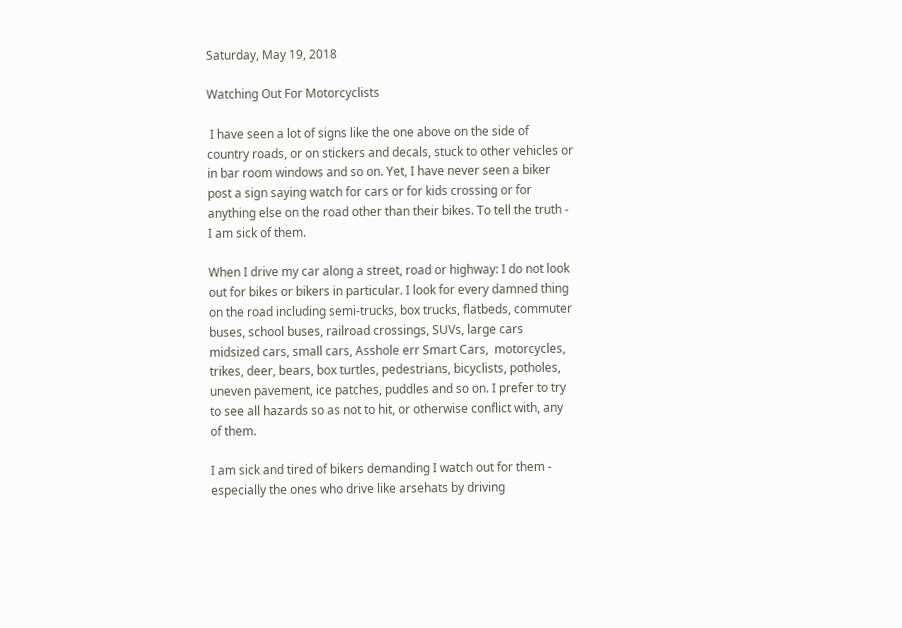Saturday, May 19, 2018

Watching Out For Motorcyclists

 I have seen a lot of signs like the one above on the side of country roads, or on stickers and decals, stuck to other vehicles or in bar room windows and so on. Yet, I have never seen a biker post a sign saying watch for cars or for kids crossing or for anything else on the road other than their bikes. To tell the truth - I am sick of them.

When I drive my car along a street, road or highway: I do not look out for bikes or bikers in particular. I look for every damned thing on the road including semi-trucks, box trucks, flatbeds, commuter buses, school buses, railroad crossings, SUVs, large cars midsized cars, small cars, Asshole err Smart Cars,  motorcycles, trikes, deer, bears, box turtles, pedestrians, bicyclists, potholes, uneven pavement, ice patches, puddles and so on. I prefer to try to see all hazards so as not to hit, or otherwise conflict with, any of them.

I am sick and tired of bikers demanding I watch out for them - especially the ones who drive like arsehats by driving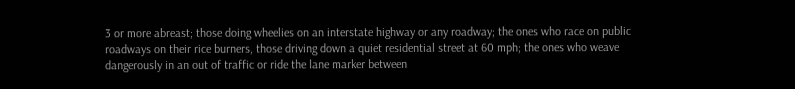3 or more abreast; those doing wheelies on an interstate highway or any roadway; the ones who race on public roadways on their rice burners, those driving down a quiet residential street at 60 mph; the ones who weave dangerously in an out of traffic or ride the lane marker between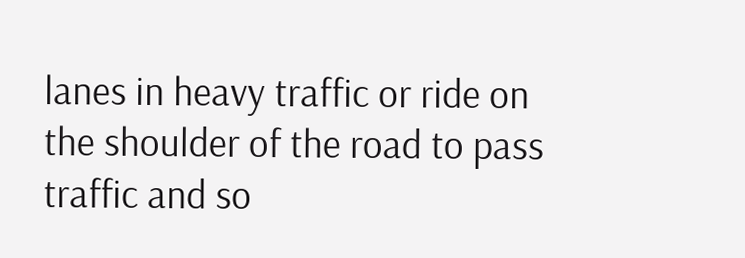lanes in heavy traffic or ride on the shoulder of the road to pass traffic and so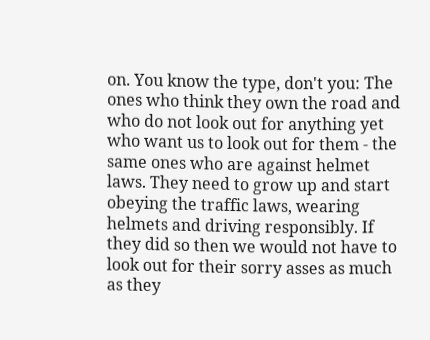on. You know the type, don't you: The ones who think they own the road and who do not look out for anything yet who want us to look out for them - the same ones who are against helmet laws. They need to grow up and start obeying the traffic laws, wearing helmets and driving responsibly. If they did so then we would not have to look out for their sorry asses as much as they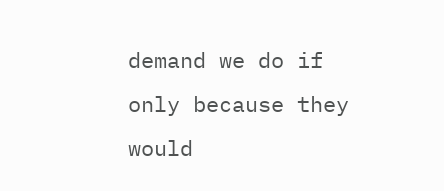demand we do if only because they would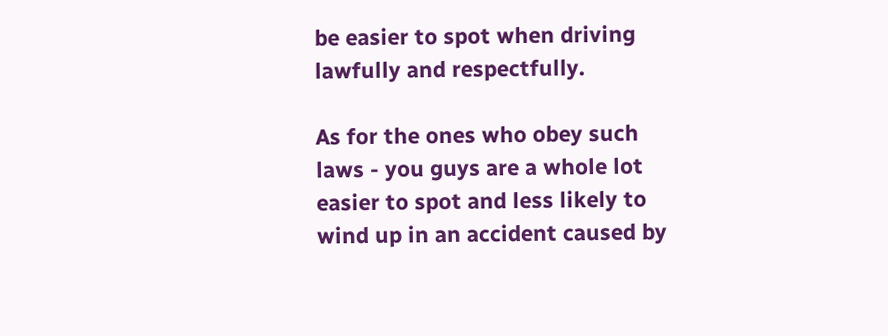be easier to spot when driving lawfully and respectfully.

As for the ones who obey such laws - you guys are a whole lot easier to spot and less likely to wind up in an accident caused by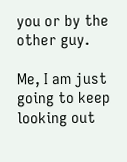you or by the other guy.

Me, I am just going to keep looking out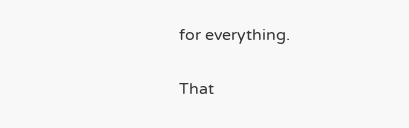for everything.

That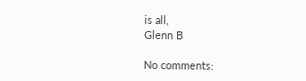is all,
Glenn B

No comments: